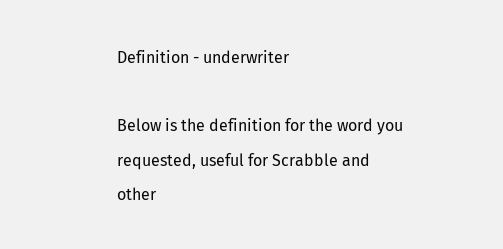Definition - underwriter

Below is the definition for the word you requested, useful for Scrabble and other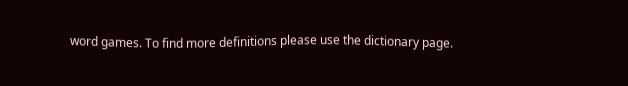word games. To find more definitions please use the dictionary page.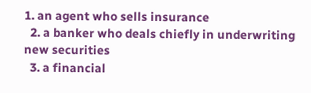1. an agent who sells insurance
  2. a banker who deals chiefly in underwriting new securities
  3. a financial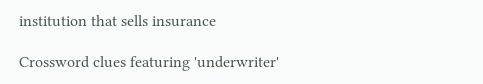institution that sells insurance

Crossword clues featuring 'underwriter'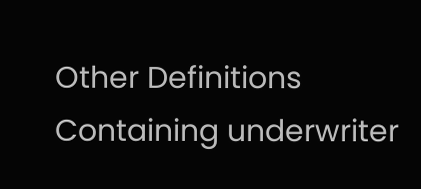Other Definitions Containing underwriter